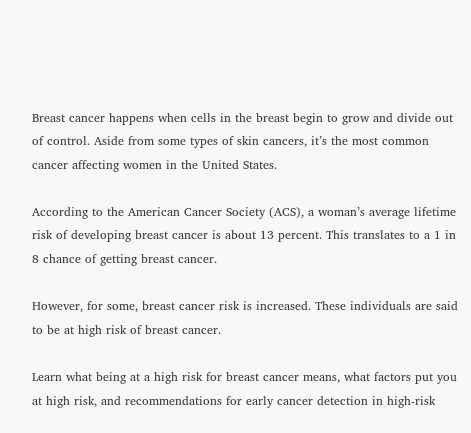Breast cancer happens when cells in the breast begin to grow and divide out of control. Aside from some types of skin cancers, it’s the most common cancer affecting women in the United States.

According to the American Cancer Society (ACS), a woman’s average lifetime risk of developing breast cancer is about 13 percent. This translates to a 1 in 8 chance of getting breast cancer.

However, for some, breast cancer risk is increased. These individuals are said to be at high risk of breast cancer.

Learn what being at a high risk for breast cancer means, what factors put you at high risk, and recommendations for early cancer detection in high-risk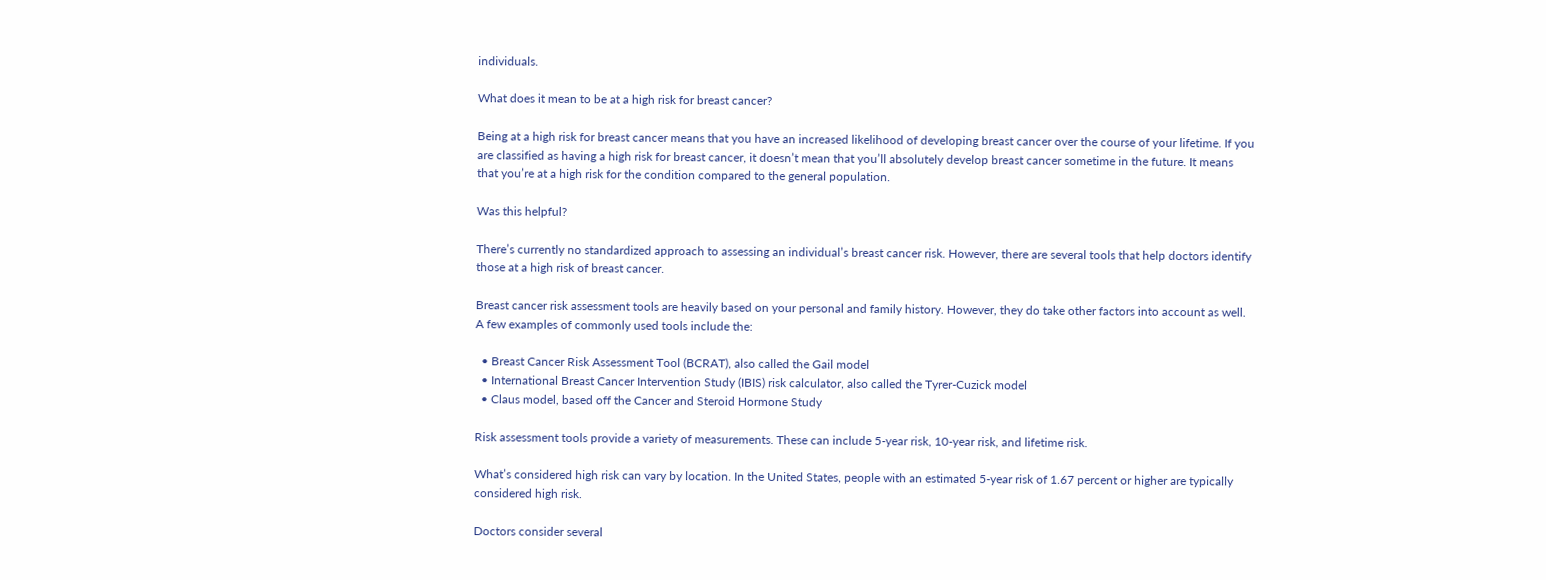individuals.

What does it mean to be at a high risk for breast cancer?

Being at a high risk for breast cancer means that you have an increased likelihood of developing breast cancer over the course of your lifetime. If you are classified as having a high risk for breast cancer, it doesn’t mean that you’ll absolutely develop breast cancer sometime in the future. It means that you’re at a high risk for the condition compared to the general population.

Was this helpful?

There’s currently no standardized approach to assessing an individual’s breast cancer risk. However, there are several tools that help doctors identify those at a high risk of breast cancer.

Breast cancer risk assessment tools are heavily based on your personal and family history. However, they do take other factors into account as well. A few examples of commonly used tools include the:

  • Breast Cancer Risk Assessment Tool (BCRAT), also called the Gail model
  • International Breast Cancer Intervention Study (IBIS) risk calculator, also called the Tyrer-Cuzick model
  • Claus model, based off the Cancer and Steroid Hormone Study

Risk assessment tools provide a variety of measurements. These can include 5-year risk, 10-year risk, and lifetime risk.

What’s considered high risk can vary by location. In the United States, people with an estimated 5-year risk of 1.67 percent or higher are typically considered high risk.

Doctors consider several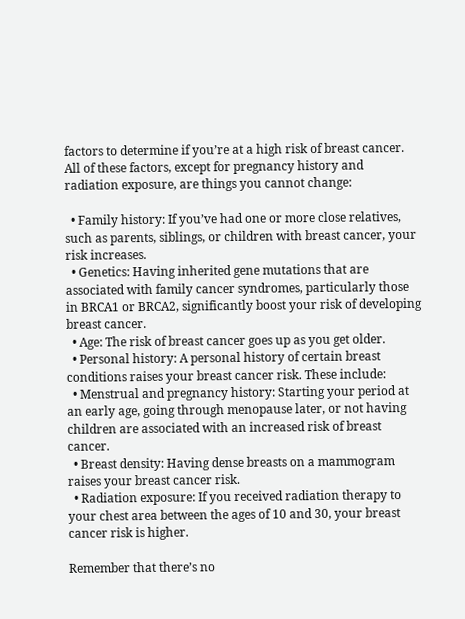factors to determine if you’re at a high risk of breast cancer. All of these factors, except for pregnancy history and radiation exposure, are things you cannot change:

  • Family history: If you’ve had one or more close relatives, such as parents, siblings, or children with breast cancer, your risk increases.
  • Genetics: Having inherited gene mutations that are associated with family cancer syndromes, particularly those in BRCA1 or BRCA2, significantly boost your risk of developing breast cancer.
  • Age: The risk of breast cancer goes up as you get older.
  • Personal history: A personal history of certain breast conditions raises your breast cancer risk. These include:
  • Menstrual and pregnancy history: Starting your period at an early age, going through menopause later, or not having children are associated with an increased risk of breast cancer.
  • Breast density: Having dense breasts on a mammogram raises your breast cancer risk.
  • Radiation exposure: If you received radiation therapy to your chest area between the ages of 10 and 30, your breast cancer risk is higher.

Remember that there’s no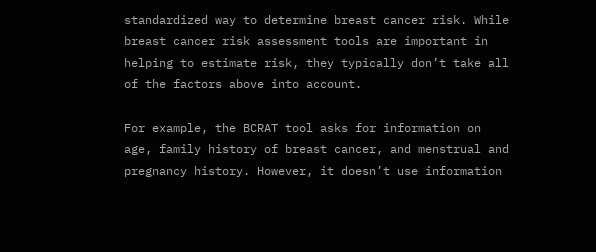standardized way to determine breast cancer risk. While breast cancer risk assessment tools are important in helping to estimate risk, they typically don’t take all of the factors above into account.

For example, the BCRAT tool asks for information on age, family history of breast cancer, and menstrual and pregnancy history. However, it doesn’t use information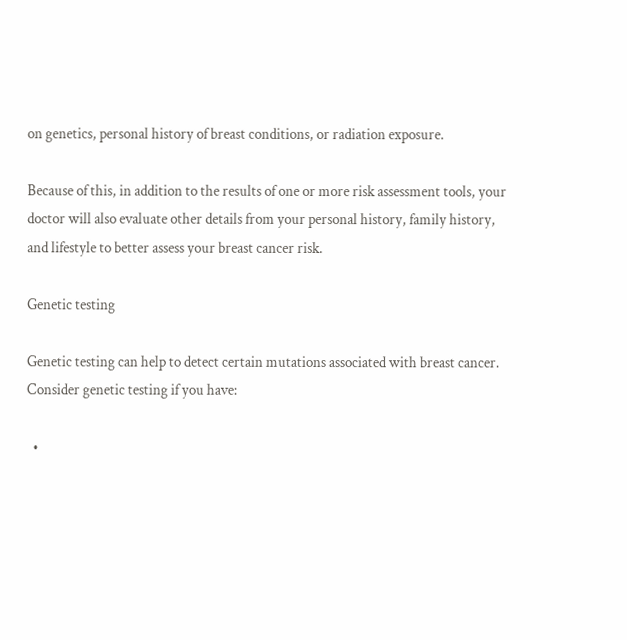on genetics, personal history of breast conditions, or radiation exposure.

Because of this, in addition to the results of one or more risk assessment tools, your doctor will also evaluate other details from your personal history, family history, and lifestyle to better assess your breast cancer risk.

Genetic testing

Genetic testing can help to detect certain mutations associated with breast cancer. Consider genetic testing if you have:

  •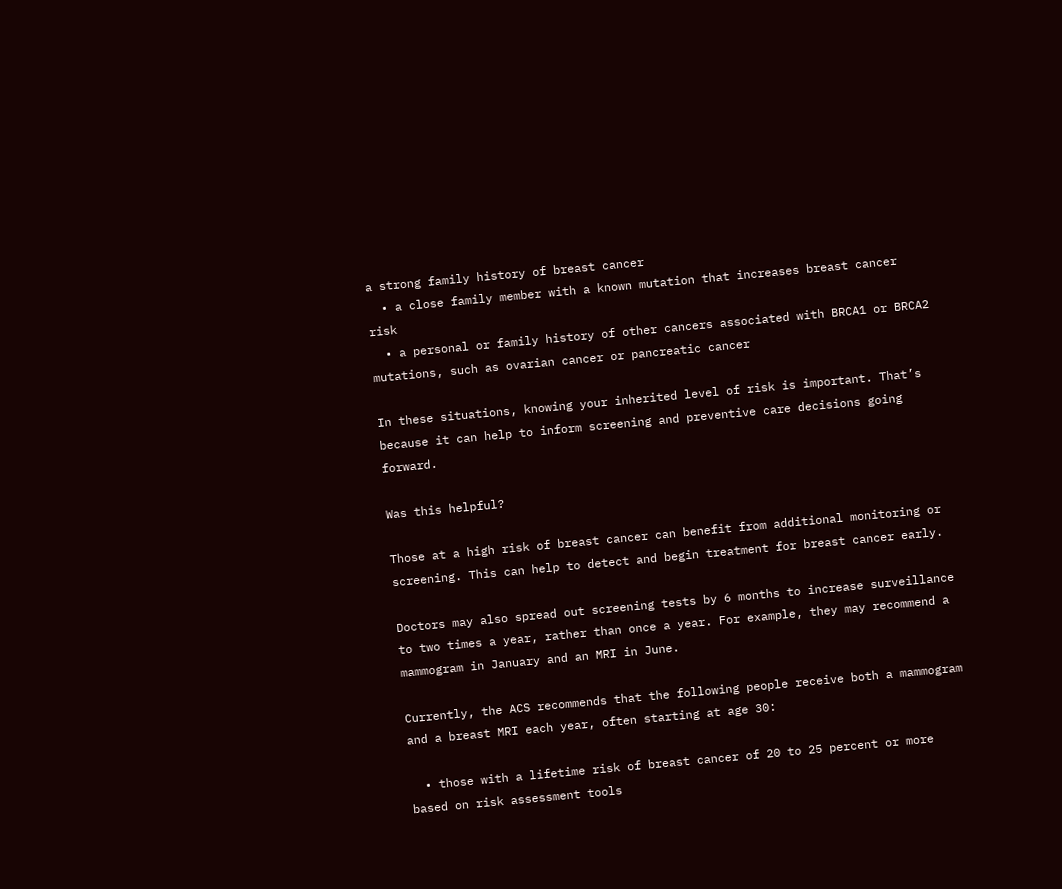a strong family history of breast cancer
  • a close family member with a known mutation that increases breast cancer risk
  • a personal or family history of other cancers associated with BRCA1 or BRCA2 mutations, such as ovarian cancer or pancreatic cancer

In these situations, knowing your inherited level of risk is important. That’s because it can help to inform screening and preventive care decisions going forward.

Was this helpful?

Those at a high risk of breast cancer can benefit from additional monitoring or screening. This can help to detect and begin treatment for breast cancer early.

Doctors may also spread out screening tests by 6 months to increase surveillance to two times a year, rather than once a year. For example, they may recommend a mammogram in January and an MRI in June.

Currently, the ACS recommends that the following people receive both a mammogram and a breast MRI each year, often starting at age 30:

  • those with a lifetime risk of breast cancer of 20 to 25 percent or more based on risk assessment tools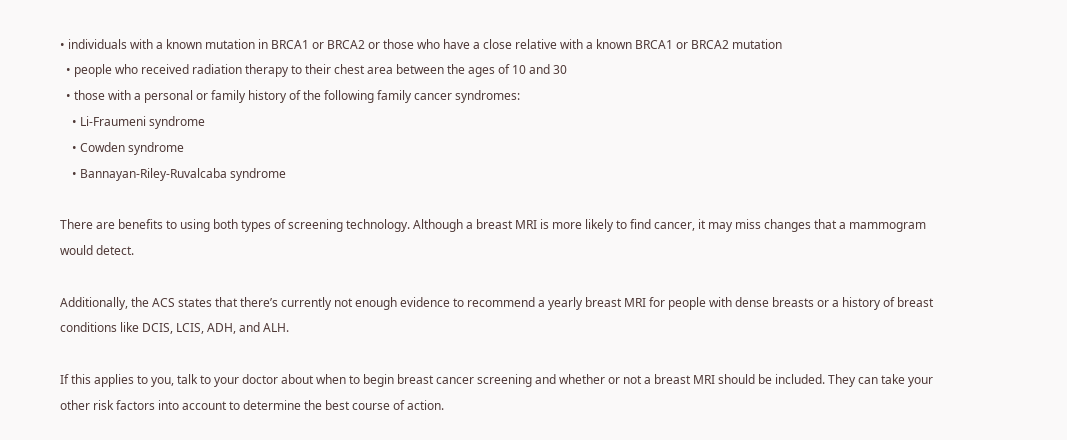• individuals with a known mutation in BRCA1 or BRCA2 or those who have a close relative with a known BRCA1 or BRCA2 mutation
  • people who received radiation therapy to their chest area between the ages of 10 and 30
  • those with a personal or family history of the following family cancer syndromes:
    • Li-Fraumeni syndrome
    • Cowden syndrome
    • Bannayan-Riley-Ruvalcaba syndrome

There are benefits to using both types of screening technology. Although a breast MRI is more likely to find cancer, it may miss changes that a mammogram would detect.

Additionally, the ACS states that there’s currently not enough evidence to recommend a yearly breast MRI for people with dense breasts or a history of breast conditions like DCIS, LCIS, ADH, and ALH.

If this applies to you, talk to your doctor about when to begin breast cancer screening and whether or not a breast MRI should be included. They can take your other risk factors into account to determine the best course of action.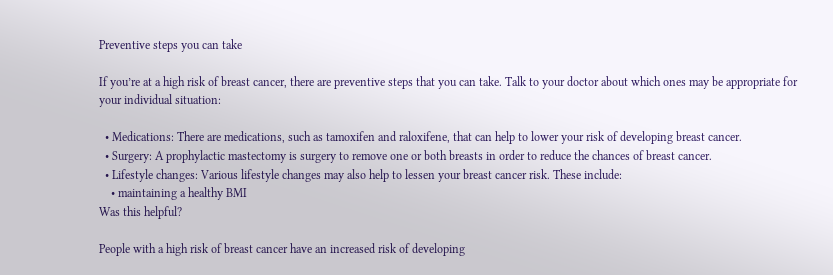Preventive steps you can take

If you’re at a high risk of breast cancer, there are preventive steps that you can take. Talk to your doctor about which ones may be appropriate for your individual situation:

  • Medications: There are medications, such as tamoxifen and raloxifene, that can help to lower your risk of developing breast cancer.
  • Surgery: A prophylactic mastectomy is surgery to remove one or both breasts in order to reduce the chances of breast cancer.
  • Lifestyle changes: Various lifestyle changes may also help to lessen your breast cancer risk. These include:
    • maintaining a healthy BMI
Was this helpful?

People with a high risk of breast cancer have an increased risk of developing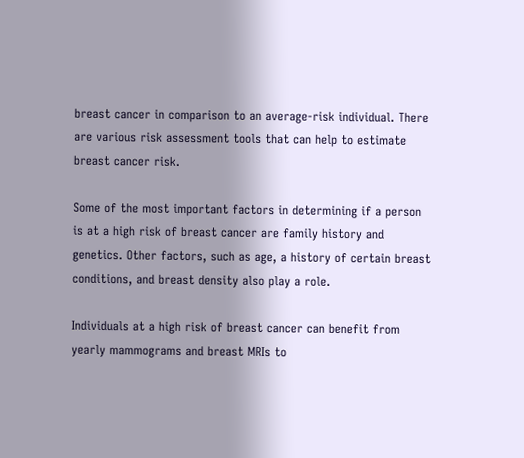breast cancer in comparison to an average-risk individual. There are various risk assessment tools that can help to estimate breast cancer risk.

Some of the most important factors in determining if a person is at a high risk of breast cancer are family history and genetics. Other factors, such as age, a history of certain breast conditions, and breast density also play a role.

Individuals at a high risk of breast cancer can benefit from yearly mammograms and breast MRIs to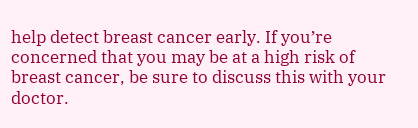help detect breast cancer early. If you’re concerned that you may be at a high risk of breast cancer, be sure to discuss this with your doctor.